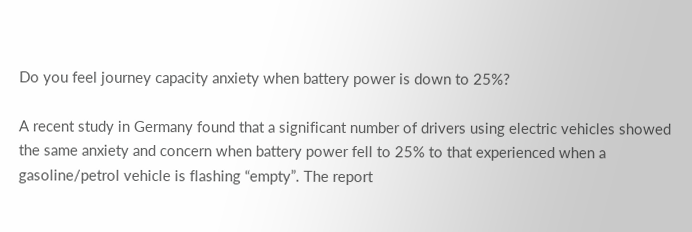Do you feel journey capacity anxiety when battery power is down to 25%?

A recent study in Germany found that a significant number of drivers using electric vehicles showed the same anxiety and concern when battery power fell to 25% to that experienced when a gasoline/petrol vehicle is flashing “empty”. The report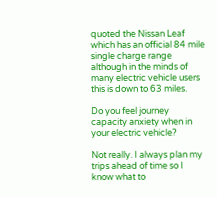quoted the Nissan Leaf which has an official 84 mile single charge range although in the minds of many electric vehicle users this is down to 63 miles.

Do you feel journey capacity anxiety when in your electric vehicle?

Not really. I always plan my trips ahead of time so I know what to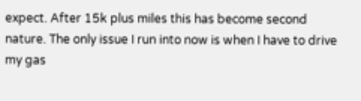expect. After 15k plus miles this has become second nature. The only issue I run into now is when I have to drive my gas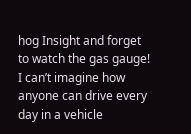hog Insight and forget to watch the gas gauge! I can’t imagine how anyone can drive every day in a vehicle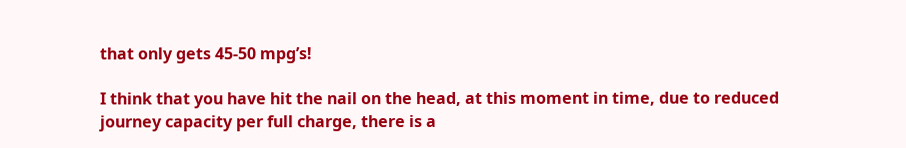that only gets 45-50 mpg’s!

I think that you have hit the nail on the head, at this moment in time, due to reduced journey capacity per full charge, there is a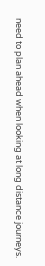need to plan ahead when looking at long distance journeys.